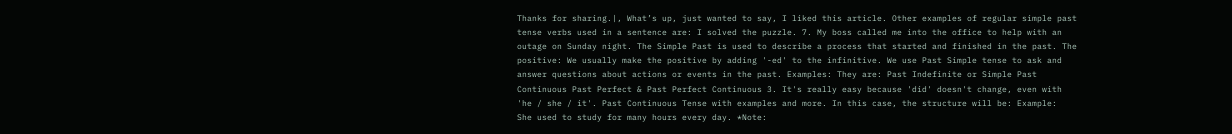Thanks for sharing.|, What’s up, just wanted to say, I liked this article. Other examples of regular simple past tense verbs used in a sentence are: I solved the puzzle. 7. My boss called me into the office to help with an outage on Sunday night. The Simple Past is used to describe a process that started and finished in the past. The positive: We usually make the positive by adding '-ed' to the infinitive. We use Past Simple tense to ask and answer questions about actions or events in the past. Examples: They are: Past Indefinite or Simple Past Continuous Past Perfect & Past Perfect Continuous 3. It's really easy because 'did' doesn't change, even with 'he / she / it'. Past Continuous Tense with examples and more. In this case, the structure will be: Example:     She used to study for many hours every day. *Note: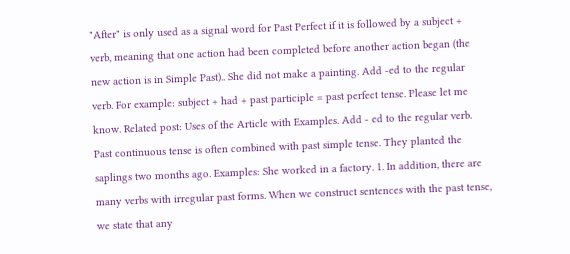"After" is only used as a signal word for Past Perfect if it is followed by a subject + verb, meaning that one action had been completed before another action began (the new action is in Simple Past).. She did not make a painting. Add -ed to the regular verb. For example: subject + had + past participle = past perfect tense. Please let me know. Related post: Uses of the Article with Examples. Add - ed to the regular verb. Past continuous tense is often combined with past simple tense. They planted the saplings two months ago. Examples: She worked in a factory. 1. In addition, there are many verbs with irregular past forms. When we construct sentences with the past tense, we state that any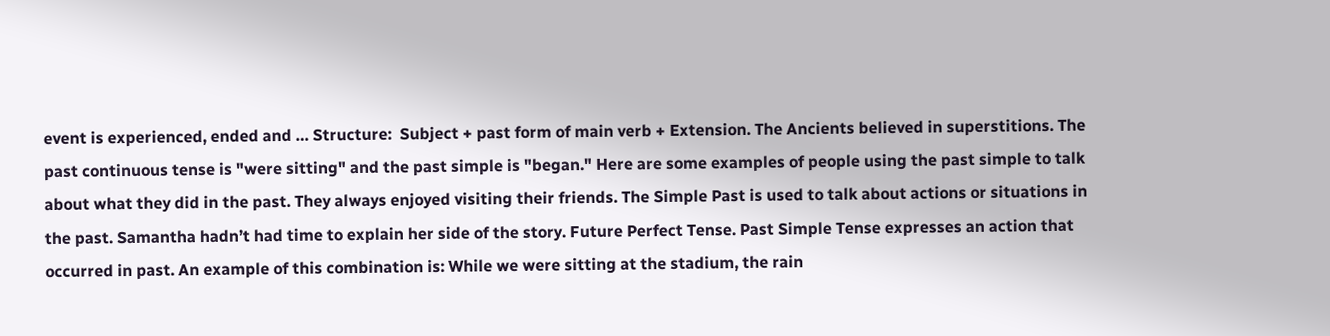event is experienced, ended and … Structure:  Subject + past form of main verb + Extension. The Ancients believed in superstitions. The past continuous tense is "were sitting" and the past simple is "began." Here are some examples of people using the past simple to talk about what they did in the past. They always enjoyed visiting their friends. The Simple Past is used to talk about actions or situations in the past. Samantha hadn’t had time to explain her side of the story. Future Perfect Tense. Past Simple Tense expresses an action that occurred in past. An example of this combination is: While we were sitting at the stadium, the rain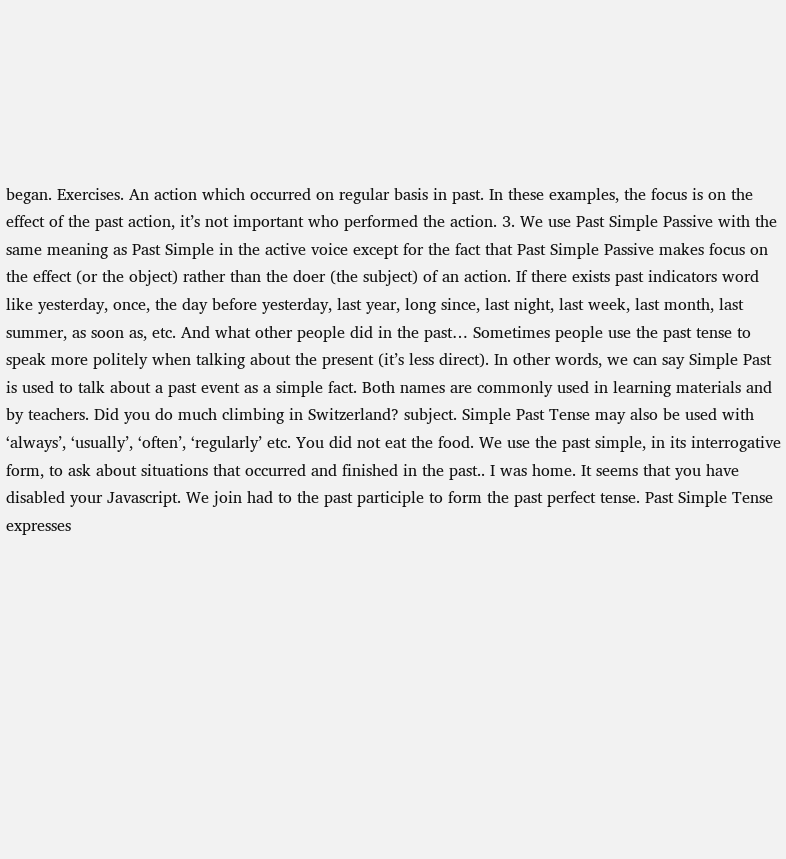began. Exercises. An action which occurred on regular basis in past. In these examples, the focus is on the effect of the past action, it’s not important who performed the action. 3. We use Past Simple Passive with the same meaning as Past Simple in the active voice except for the fact that Past Simple Passive makes focus on the effect (or the object) rather than the doer (the subject) of an action. If there exists past indicators word like yesterday, once, the day before yesterday, last year, long since, last night, last week, last month, last summer, as soon as, etc. And what other people did in the past… Sometimes people use the past tense to speak more politely when talking about the present (it’s less direct). In other words, we can say Simple Past is used to talk about a past event as a simple fact. Both names are commonly used in learning materials and by teachers. Did you do much climbing in Switzerland? subject. Simple Past Tense may also be used with ‘always’, ‘usually’, ‘often’, ‘regularly’ etc. You did not eat the food. We use the past simple, in its interrogative form, to ask about situations that occurred and finished in the past.. I was home. It seems that you have disabled your Javascript. We join had to the past participle to form the past perfect tense. Past Simple Tense expresses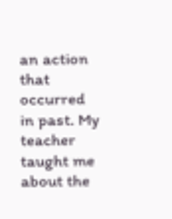an action that occurred in past. My teacher taught me about the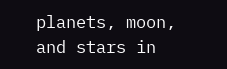planets, moon, and stars in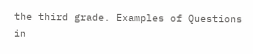the third grade. Examples of Questions in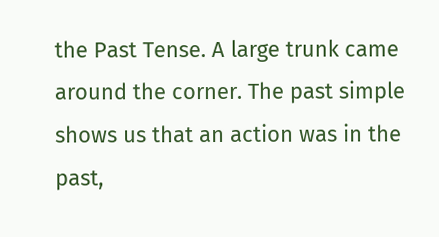the Past Tense. A large trunk came around the corner. The past simple shows us that an action was in the past,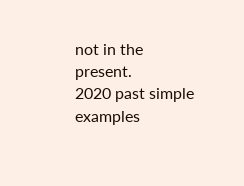not in the present.
2020 past simple examples